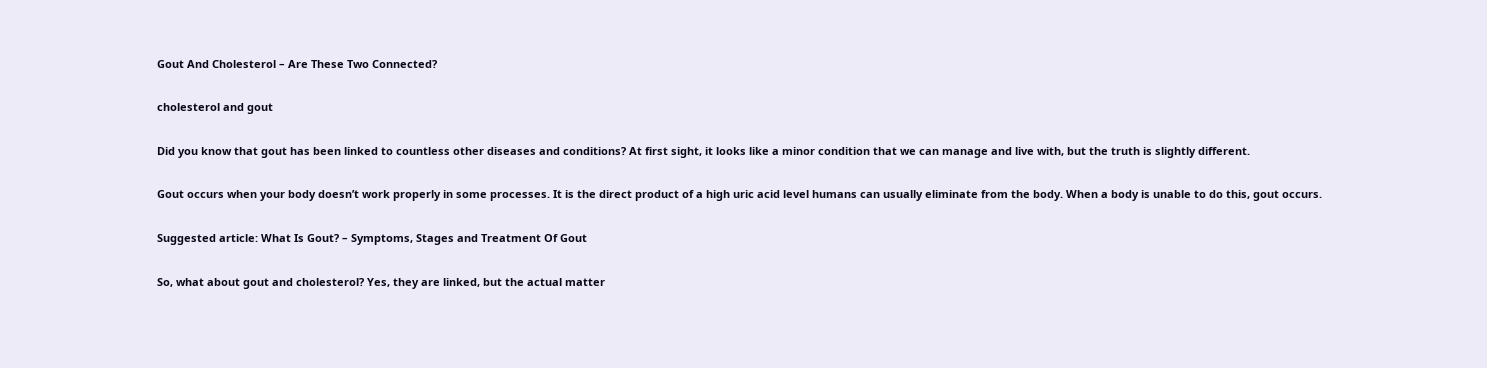Gout And Cholesterol – Are These Two Connected?

cholesterol and gout

Did you know that gout has been linked to countless other diseases and conditions? At first sight, it looks like a minor condition that we can manage and live with, but the truth is slightly different.

Gout occurs when your body doesn’t work properly in some processes. It is the direct product of a high uric acid level humans can usually eliminate from the body. When a body is unable to do this, gout occurs.

Suggested article: What Is Gout? – Symptoms, Stages and Treatment Of Gout

So, what about gout and cholesterol? Yes, they are linked, but the actual matter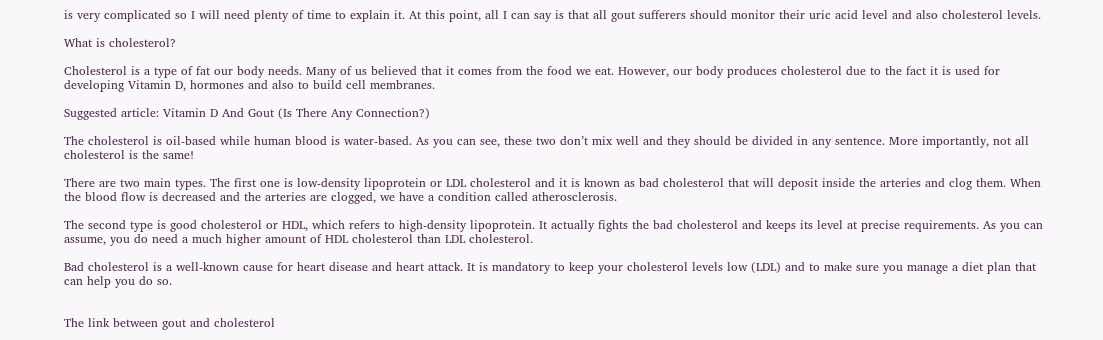is very complicated so I will need plenty of time to explain it. At this point, all I can say is that all gout sufferers should monitor their uric acid level and also cholesterol levels.

What is cholesterol?

Cholesterol is a type of fat our body needs. Many of us believed that it comes from the food we eat. However, our body produces cholesterol due to the fact it is used for developing Vitamin D, hormones and also to build cell membranes.

Suggested article: Vitamin D And Gout (Is There Any Connection?)

The cholesterol is oil-based while human blood is water-based. As you can see, these two don’t mix well and they should be divided in any sentence. More importantly, not all cholesterol is the same!

There are two main types. The first one is low-density lipoprotein or LDL cholesterol and it is known as bad cholesterol that will deposit inside the arteries and clog them. When the blood flow is decreased and the arteries are clogged, we have a condition called atherosclerosis.

The second type is good cholesterol or HDL, which refers to high-density lipoprotein. It actually fights the bad cholesterol and keeps its level at precise requirements. As you can assume, you do need a much higher amount of HDL cholesterol than LDL cholesterol.

Bad cholesterol is a well-known cause for heart disease and heart attack. It is mandatory to keep your cholesterol levels low (LDL) and to make sure you manage a diet plan that can help you do so.


The link between gout and cholesterol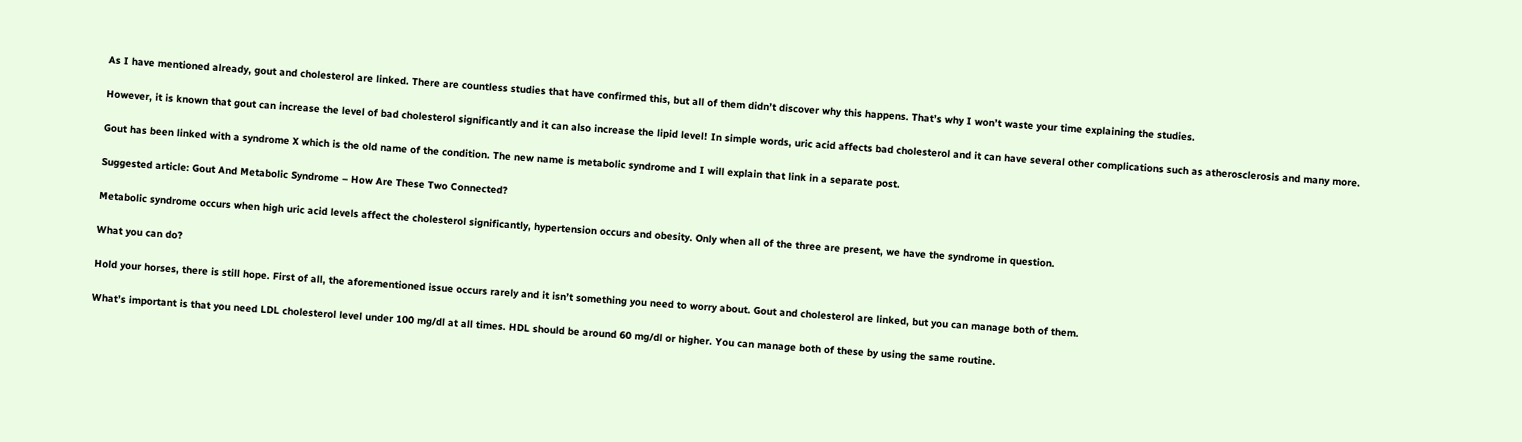As I have mentioned already, gout and cholesterol are linked. There are countless studies that have confirmed this, but all of them didn’t discover why this happens. That’s why I won’t waste your time explaining the studies.

However, it is known that gout can increase the level of bad cholesterol significantly and it can also increase the lipid level! In simple words, uric acid affects bad cholesterol and it can have several other complications such as atherosclerosis and many more.

Gout has been linked with a syndrome X which is the old name of the condition. The new name is metabolic syndrome and I will explain that link in a separate post.

Suggested article: Gout And Metabolic Syndrome – How Are These Two Connected?

Metabolic syndrome occurs when high uric acid levels affect the cholesterol significantly, hypertension occurs and obesity. Only when all of the three are present, we have the syndrome in question.

What you can do?

Hold your horses, there is still hope. First of all, the aforementioned issue occurs rarely and it isn’t something you need to worry about. Gout and cholesterol are linked, but you can manage both of them.

What’s important is that you need LDL cholesterol level under 100 mg/dl at all times. HDL should be around 60 mg/dl or higher. You can manage both of these by using the same routine.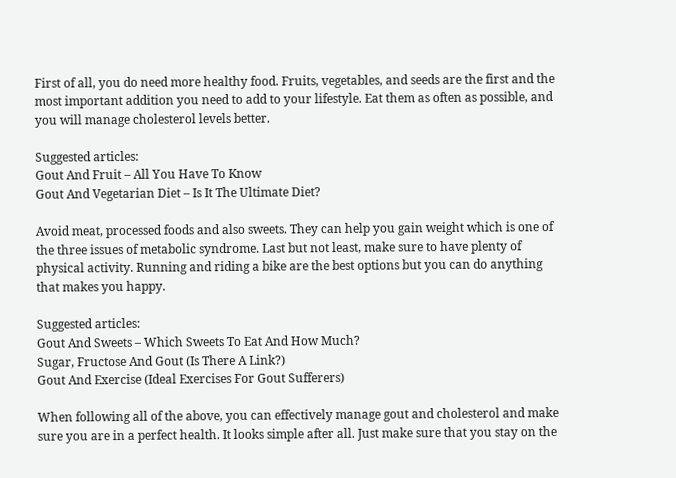First of all, you do need more healthy food. Fruits, vegetables, and seeds are the first and the most important addition you need to add to your lifestyle. Eat them as often as possible, and you will manage cholesterol levels better.

Suggested articles:
Gout And Fruit – All You Have To Know
Gout And Vegetarian Diet – Is It The Ultimate Diet?

Avoid meat, processed foods and also sweets. They can help you gain weight which is one of the three issues of metabolic syndrome. Last but not least, make sure to have plenty of physical activity. Running and riding a bike are the best options but you can do anything that makes you happy.

Suggested articles:
Gout And Sweets – Which Sweets To Eat And How Much?
Sugar, Fructose And Gout (Is There A Link?)
Gout And Exercise (Ideal Exercises For Gout Sufferers)

When following all of the above, you can effectively manage gout and cholesterol and make sure you are in a perfect health. It looks simple after all. Just make sure that you stay on the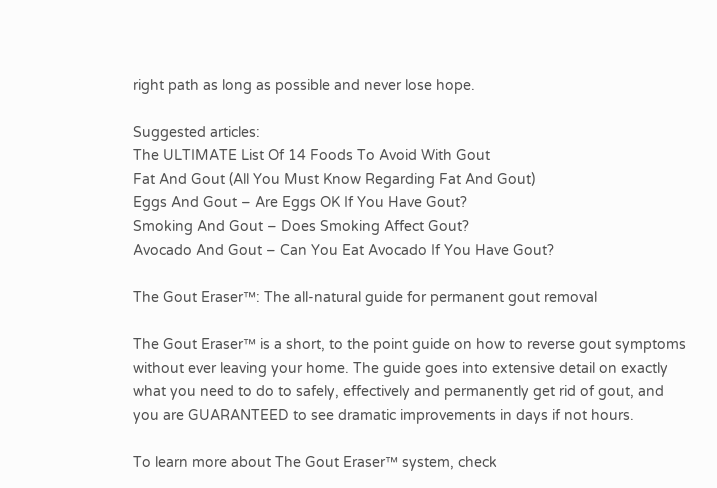right path as long as possible and never lose hope.

Suggested articles:
The ULTIMATE List Of 14 Foods To Avoid With Gout
Fat And Gout (All You Must Know Regarding Fat And Gout)
Eggs And Gout – Are Eggs OK If You Have Gout?
Smoking And Gout – Does Smoking Affect Gout?
Avocado And Gout – Can You Eat Avocado If You Have Gout?

The Gout Eraser™: The all-natural guide for permanent gout removal

The Gout Eraser™ is a short, to the point guide on how to reverse gout symptoms without ever leaving your home. The guide goes into extensive detail on exactly what you need to do to safely, effectively and permanently get rid of gout, and you are GUARANTEED to see dramatic improvements in days if not hours.

To learn more about The Gout Eraser™ system, check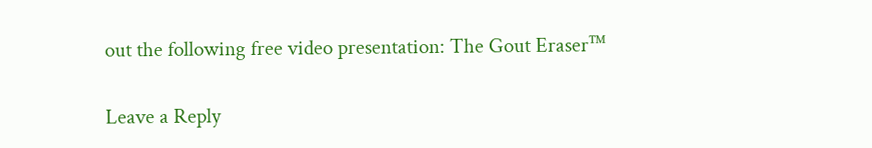out the following free video presentation: The Gout Eraser™

Leave a Reply